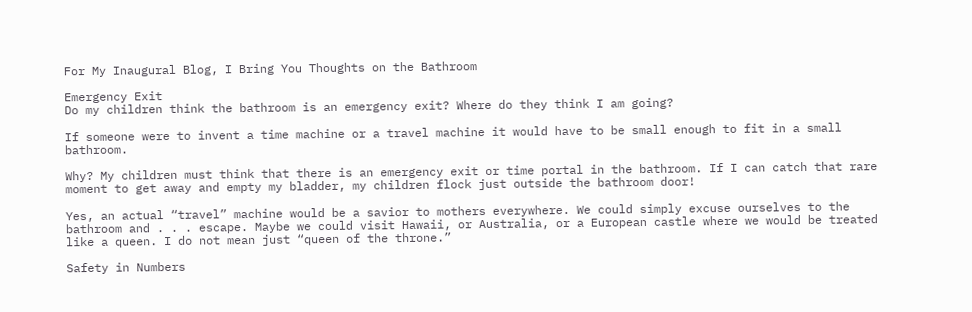For My Inaugural Blog, I Bring You Thoughts on the Bathroom

Emergency Exit
Do my children think the bathroom is an emergency exit? Where do they think I am going?

If someone were to invent a time machine or a travel machine it would have to be small enough to fit in a small bathroom.

Why? My children must think that there is an emergency exit or time portal in the bathroom. If I can catch that rare moment to get away and empty my bladder, my children flock just outside the bathroom door!

Yes, an actual “travel” machine would be a savior to mothers everywhere. We could simply excuse ourselves to the bathroom and . . . escape. Maybe we could visit Hawaii, or Australia, or a European castle where we would be treated like a queen. I do not mean just “queen of the throne.”

Safety in Numbers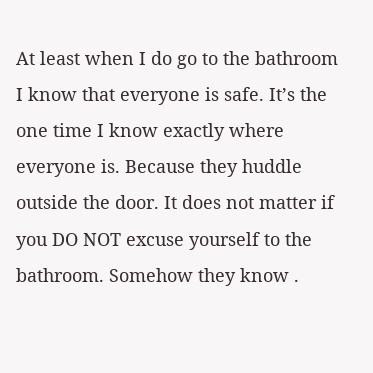At least when I do go to the bathroom I know that everyone is safe. It’s the one time I know exactly where everyone is. Because they huddle outside the door. It does not matter if you DO NOT excuse yourself to the bathroom. Somehow they know .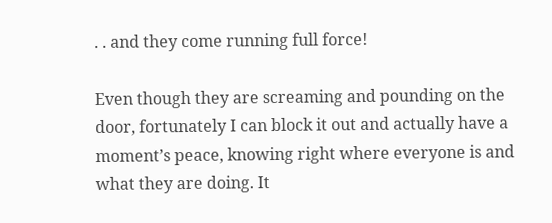. . and they come running full force!

Even though they are screaming and pounding on the door, fortunately I can block it out and actually have a moment’s peace, knowing right where everyone is and what they are doing. It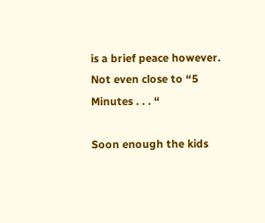is a brief peace however. Not even close to “5 Minutes . . . “

Soon enough the kids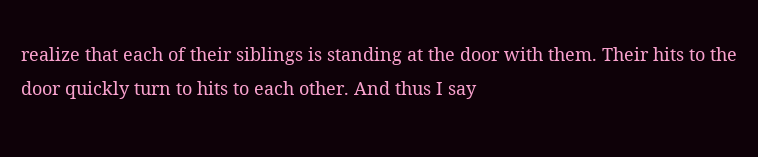realize that each of their siblings is standing at the door with them. Their hits to the door quickly turn to hits to each other. And thus I say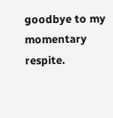goodbye to my momentary respite.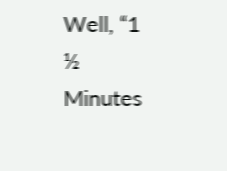Well, “1 ½ Minutes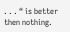. . . “ is better then nothing.